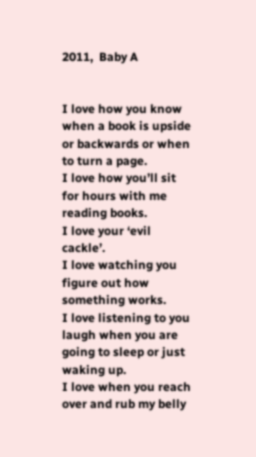2011,  Baby A


I love how you know when a book is upside or backwards or when to turn a page.
I love how you’ll sit for hours with me reading books.
I love your ‘evil cackle’.
I love watching you figure out how something works.
I love listening to you laugh when you are going to sleep or just waking up.
I love when you reach over and rub my belly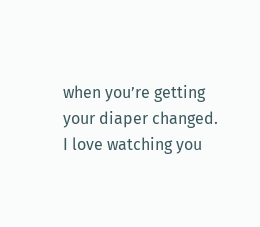when you’re getting your diaper changed.
I love watching you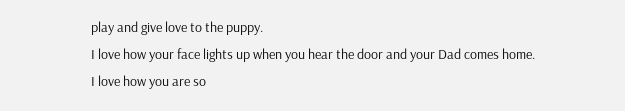play and give love to the puppy.
I love how your face lights up when you hear the door and your Dad comes home.
I love how you are so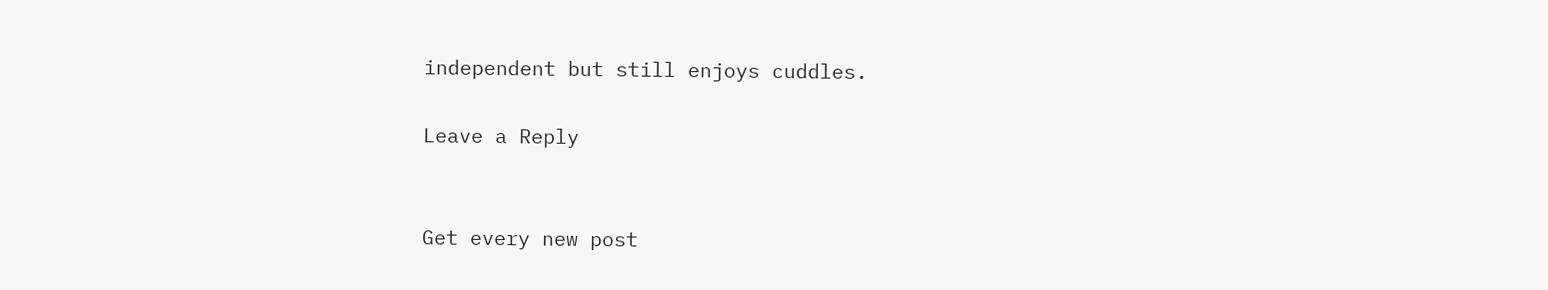independent but still enjoys cuddles.

Leave a Reply


Get every new post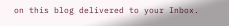on this blog delivered to your Inbox.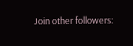Join other followers: